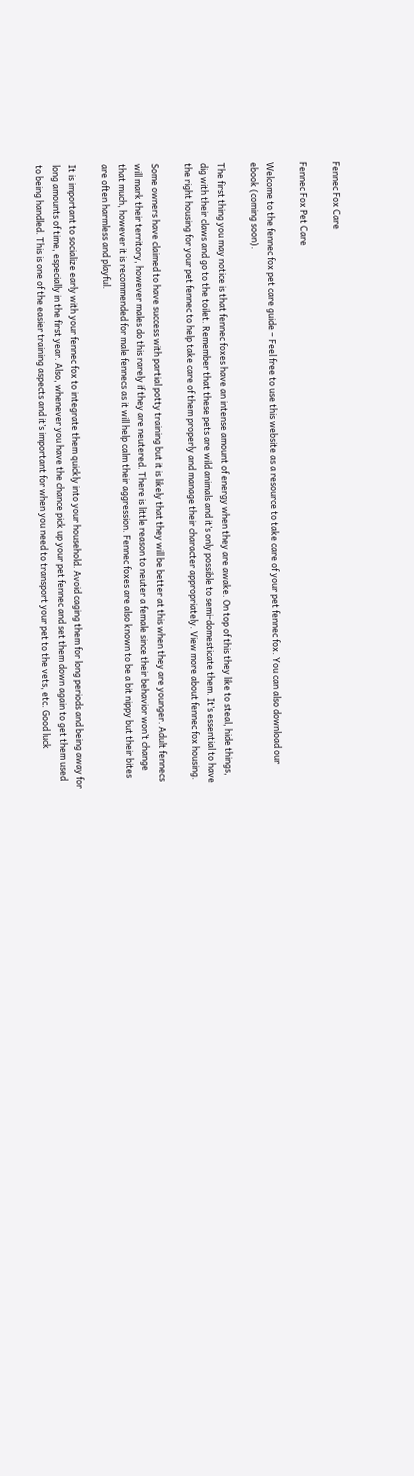Fennec Fox Care

Fennec Fox Pet Care

Welcome to the fennec fox pet care guide – Feel free to use this website as a resource to take care of your pet fennec fox. You can also download our ebook (coming soon).

The first thing you may notice is that fennec foxes have an intense amount of energy when they are awake. On top of this they like to steal, hide things, dig with their claws and go to the toilet. Remember that these pets are wild animals and it’s only possible to semi-domesticate them. It’s essential to have the right housing for your pet fennec to help take care of them properly and manage their character appropriately. View more about fennec fox housing.

Some owners have claimed to have success with partial potty training but it is likely that they will be better at this when they are younger. Adult fennecs will mark their territory, however males do this rarely if they are neutered. There is little reason to neuter a female since their behavior won’t change that much, however it is recommended for male fennecs as it will help calm their aggression. Fennec foxes are also known to be a bit nippy but their bites are often harmless and playful.

It is important to socialize early with your fennec fox to integrate them quickly into your household. Avoid caging them for long periods and being away for long amounts of time, especially in the first year. Also, whenever you have the chance pick up your pet fennec and set them down again to get them used to being handled. This is one of the easier training aspects and it’s important for when you need to transport your pet to the vets, etc. Good luck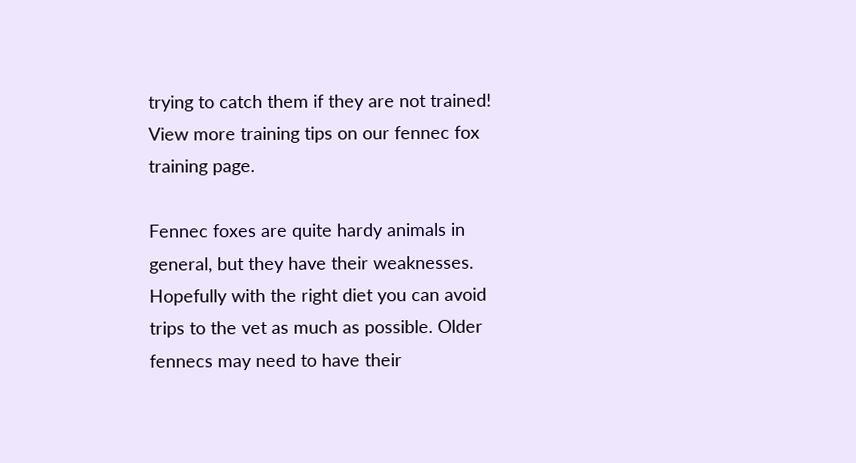trying to catch them if they are not trained! View more training tips on our fennec fox training page.

Fennec foxes are quite hardy animals in general, but they have their weaknesses. Hopefully with the right diet you can avoid trips to the vet as much as possible. Older fennecs may need to have their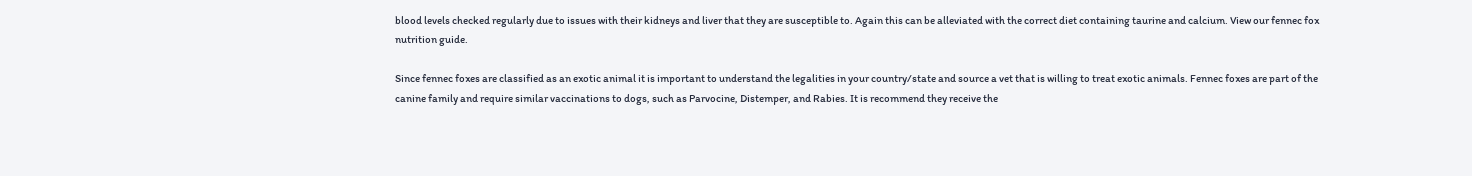blood levels checked regularly due to issues with their kidneys and liver that they are susceptible to. Again this can be alleviated with the correct diet containing taurine and calcium. View our fennec fox nutrition guide.

Since fennec foxes are classified as an exotic animal it is important to understand the legalities in your country/state and source a vet that is willing to treat exotic animals. Fennec foxes are part of the canine family and require similar vaccinations to dogs, such as Parvocine, Distemper, and Rabies. It is recommend they receive the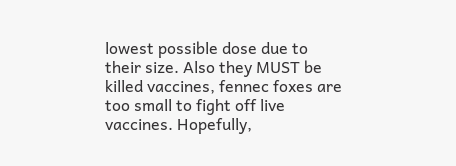lowest possible dose due to their size. Also they MUST be killed vaccines, fennec foxes are too small to fight off live vaccines. Hopefully,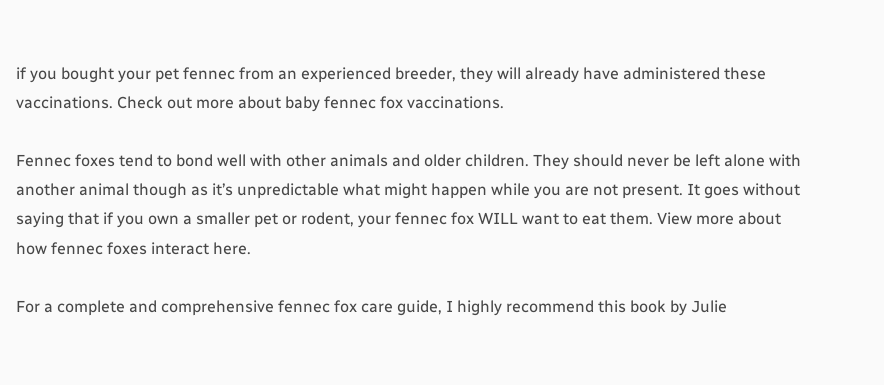if you bought your pet fennec from an experienced breeder, they will already have administered these vaccinations. Check out more about baby fennec fox vaccinations.

Fennec foxes tend to bond well with other animals and older children. They should never be left alone with another animal though as it’s unpredictable what might happen while you are not present. It goes without saying that if you own a smaller pet or rodent, your fennec fox WILL want to eat them. View more about how fennec foxes interact here.

For a complete and comprehensive fennec fox care guide, I highly recommend this book by Julie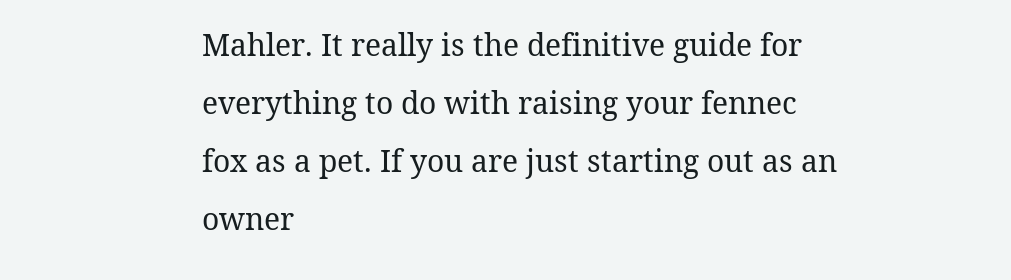Mahler. It really is the definitive guide for everything to do with raising your fennec fox as a pet. If you are just starting out as an owner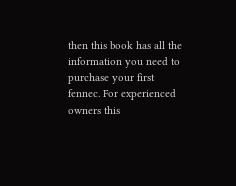then this book has all the information you need to purchase your first fennec. For experienced owners this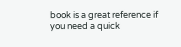book is a great reference if you need a quick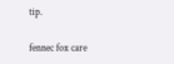tip.

fennec fox care